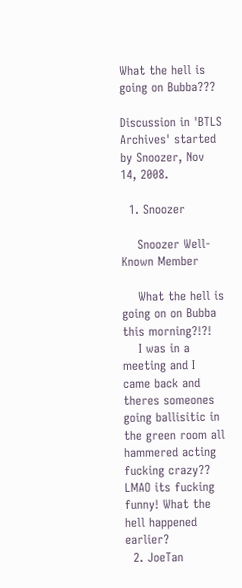What the hell is going on Bubba???

Discussion in 'BTLS Archives' started by Snoozer, Nov 14, 2008.

  1. Snoozer

    Snoozer Well-Known Member

    What the hell is going on on Bubba this morning?!?!
    I was in a meeting and I came back and theres someones going ballisitic in the green room all hammered acting fucking crazy?? LMAO its fucking funny! What the hell happened earlier?
  2. JoeTan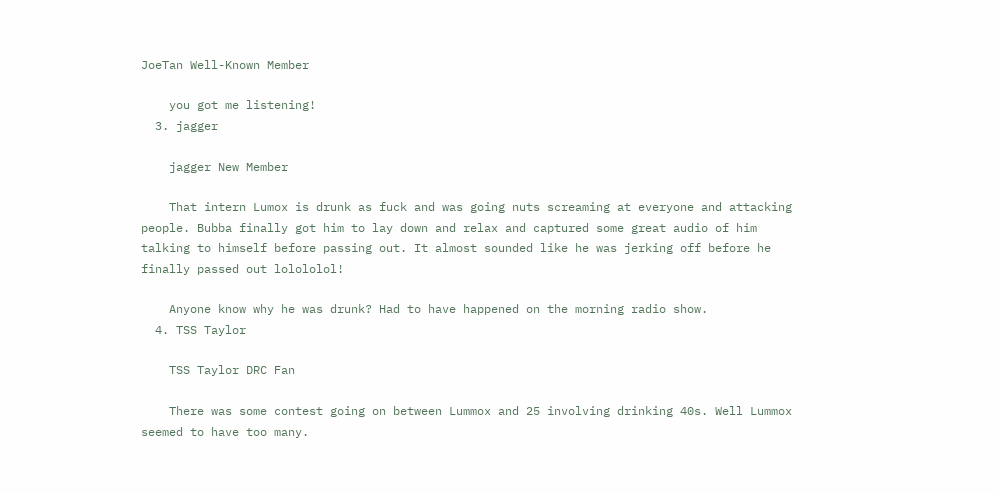JoeTan Well-Known Member

    you got me listening!
  3. jagger

    jagger New Member

    That intern Lumox is drunk as fuck and was going nuts screaming at everyone and attacking people. Bubba finally got him to lay down and relax and captured some great audio of him talking to himself before passing out. It almost sounded like he was jerking off before he finally passed out lolololol!

    Anyone know why he was drunk? Had to have happened on the morning radio show.
  4. TSS Taylor

    TSS Taylor DRC Fan

    There was some contest going on between Lummox and 25 involving drinking 40s. Well Lummox seemed to have too many.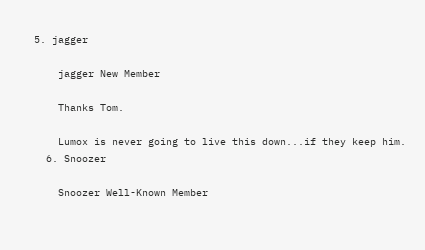5. jagger

    jagger New Member

    Thanks Tom.

    Lumox is never going to live this down...if they keep him.
  6. Snoozer

    Snoozer Well-Known Member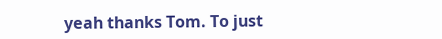yeah thanks Tom. To just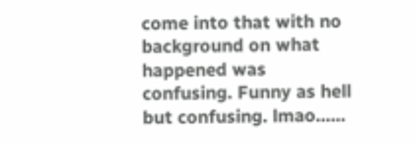come into that with no background on what happened was confusing. Funny as hell but confusing. lmao......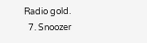Radio gold.
  7. Snoozer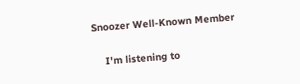Snoozer Well-Known Member

    I'm listening to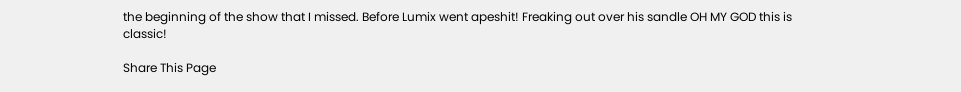the beginning of the show that I missed. Before Lumix went apeshit! Freaking out over his sandle OH MY GOD this is classic!

Share This Page